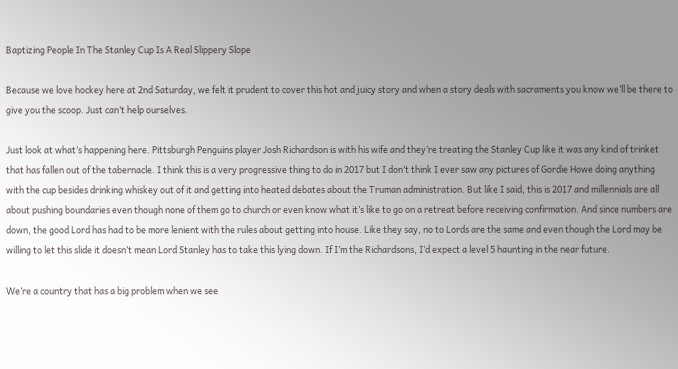Baptizing People In The Stanley Cup Is A Real Slippery Slope

Because we love hockey here at 2nd Saturday, we felt it prudent to cover this hot and juicy story and when a story deals with sacraments you know we’ll be there to give you the scoop. Just can’t help ourselves.

Just look at what’s happening here. Pittsburgh Penguins player Josh Richardson is with his wife and they’re treating the Stanley Cup like it was any kind of trinket that has fallen out of the tabernacle. I think this is a very progressive thing to do in 2017 but I don’t think I ever saw any pictures of Gordie Howe doing anything with the cup besides drinking whiskey out of it and getting into heated debates about the Truman administration. But like I said, this is 2017 and millennials are all about pushing boundaries even though none of them go to church or even know what it’s like to go on a retreat before receiving confirmation. And since numbers are down, the good Lord has had to be more lenient with the rules about getting into house. Like they say, no to Lords are the same and even though the Lord may be willing to let this slide it doesn’t mean Lord Stanley has to take this lying down. If I’m the Richardsons, I’d expect a level 5 haunting in the near future.

We’re a country that has a big problem when we see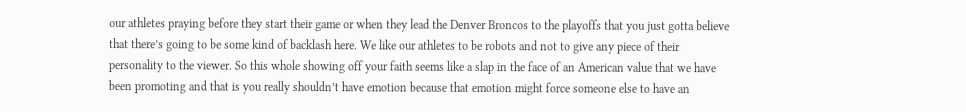our athletes praying before they start their game or when they lead the Denver Broncos to the playoffs that you just gotta believe that there’s going to be some kind of backlash here. We like our athletes to be robots and not to give any piece of their personality to the viewer. So this whole showing off your faith seems like a slap in the face of an American value that we have been promoting and that is you really shouldn’t have emotion because that emotion might force someone else to have an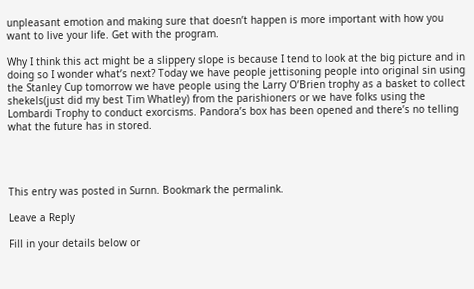unpleasant emotion and making sure that doesn’t happen is more important with how you want to live your life. Get with the program.

Why I think this act might be a slippery slope is because I tend to look at the big picture and in doing so I wonder what’s next? Today we have people jettisoning people into original sin using the Stanley Cup tomorrow we have people using the Larry O’Brien trophy as a basket to collect shekels(just did my best Tim Whatley) from the parishioners or we have folks using the Lombardi Trophy to conduct exorcisms. Pandora’s box has been opened and there’s no telling what the future has in stored.




This entry was posted in Surnn. Bookmark the permalink.

Leave a Reply

Fill in your details below or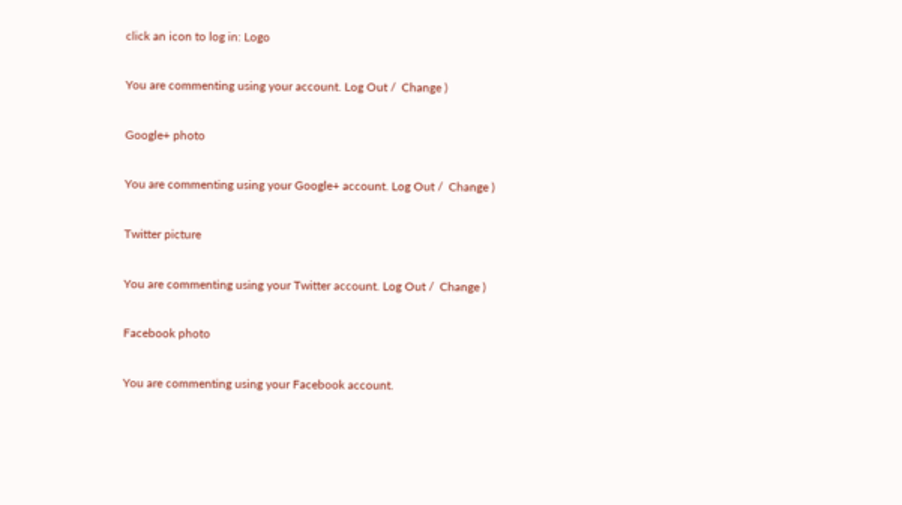click an icon to log in: Logo

You are commenting using your account. Log Out /  Change )

Google+ photo

You are commenting using your Google+ account. Log Out /  Change )

Twitter picture

You are commenting using your Twitter account. Log Out /  Change )

Facebook photo

You are commenting using your Facebook account.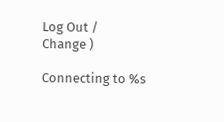Log Out /  Change )

Connecting to %s